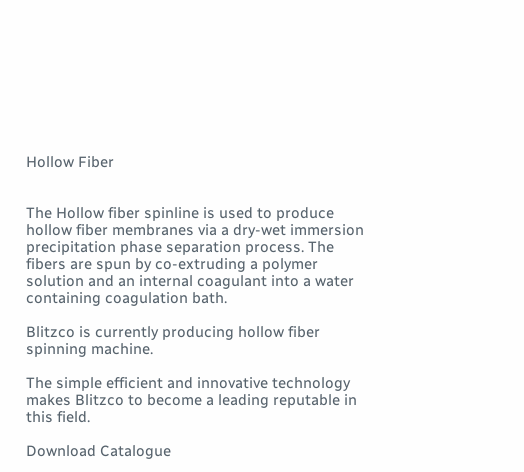Hollow Fiber


The Hollow fiber spinline is used to produce hollow fiber membranes via a dry-wet immersion precipitation phase separation process. The fibers are spun by co-extruding a polymer solution and an internal coagulant into a water containing coagulation bath.

Blitzco is currently producing hollow fiber spinning machine.

The simple efficient and innovative technology makes Blitzco to become a leading reputable in this field.

Download Catalogue